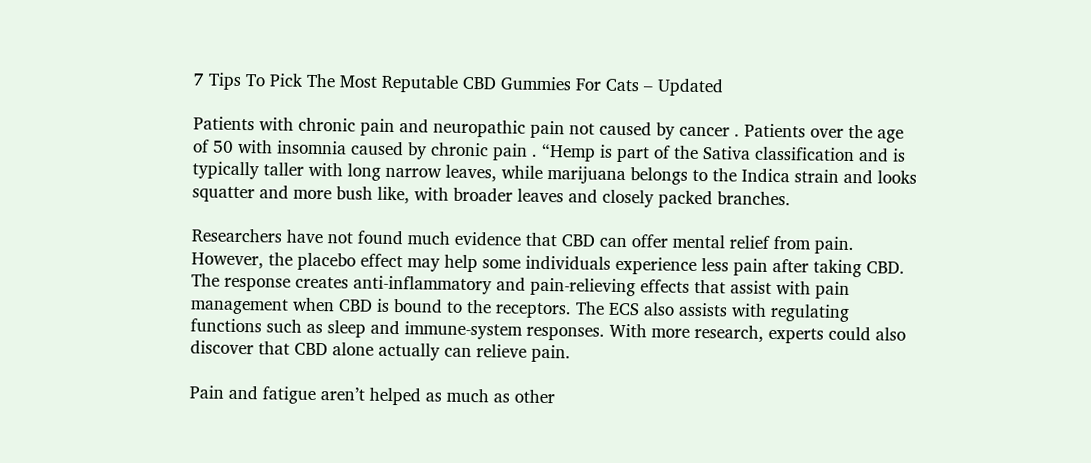7 Tips To Pick The Most Reputable CBD Gummies For Cats – Updated

Patients with chronic pain and neuropathic pain not caused by cancer . Patients over the age of 50 with insomnia caused by chronic pain . “Hemp is part of the Sativa classification and is typically taller with long narrow leaves, while marijuana belongs to the Indica strain and looks squatter and more bush like, with broader leaves and closely packed branches.

Researchers have not found much evidence that CBD can offer mental relief from pain. However, the placebo effect may help some individuals experience less pain after taking CBD. The response creates anti-inflammatory and pain-relieving effects that assist with pain management when CBD is bound to the receptors. The ECS also assists with regulating functions such as sleep and immune-system responses. With more research, experts could also discover that CBD alone actually can relieve pain.

Pain and fatigue aren’t helped as much as other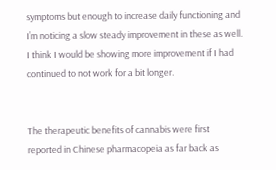symptoms but enough to increase daily functioning and I’m noticing a slow steady improvement in these as well. I think I would be showing more improvement if I had continued to not work for a bit longer.


The therapeutic benefits of cannabis were first reported in Chinese pharmacopeia as far back as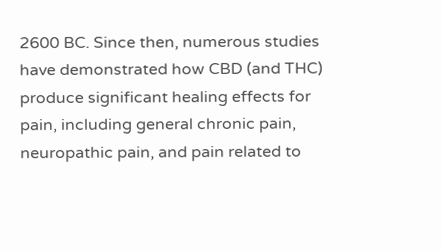2600 BC. Since then, numerous studies have demonstrated how CBD (and THC) produce significant healing effects for pain, including general chronic pain, neuropathic pain, and pain related to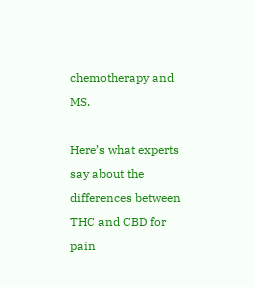chemotherapy and MS.

Here’s what experts say about the differences between THC and CBD for pain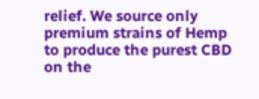relief. We source only premium strains of Hemp to produce the purest CBD on the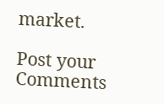market.

Post your Comments